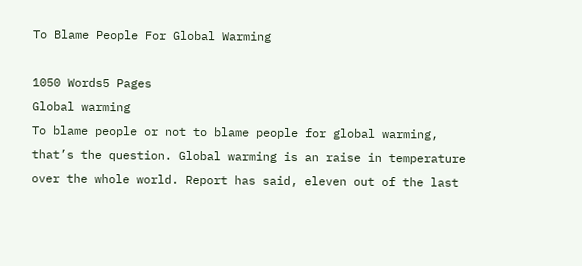To Blame People For Global Warming

1050 Words5 Pages
Global warming
To blame people or not to blame people for global warming, that’s the question. Global warming is an raise in temperature over the whole world. Report has said, eleven out of the last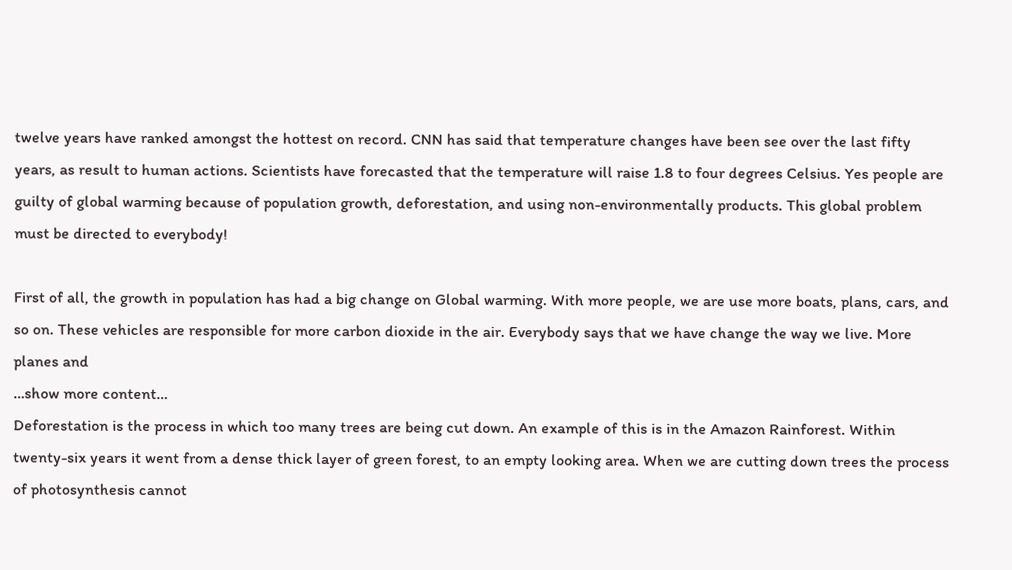twelve years have ranked amongst the hottest on record. CNN has said that temperature changes have been see over the last fifty years, as result to human actions. Scientists have forecasted that the temperature will raise 1.8 to four degrees Celsius. Yes people are guilty of global warming because of population growth, deforestation, and using non-environmentally products. This global problem must be directed to everybody!

First of all, the growth in population has had a big change on Global warming. With more people, we are use more boats, plans, cars, and so on. These vehicles are responsible for more carbon dioxide in the air. Everybody says that we have change the way we live. More planes and
…show more content…
Deforestation is the process in which too many trees are being cut down. An example of this is in the Amazon Rainforest. Within twenty-six years it went from a dense thick layer of green forest, to an empty looking area. When we are cutting down trees the process of photosynthesis cannot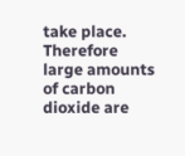take place. Therefore large amounts of carbon dioxide are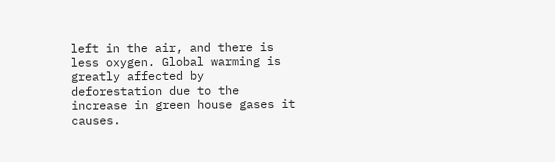left in the air, and there is less oxygen. Global warming is greatly affected by deforestation due to the increase in green house gases it causes.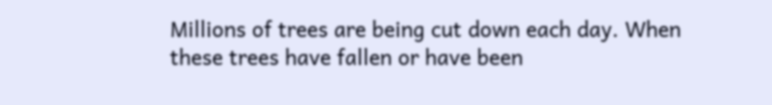Millions of trees are being cut down each day. When these trees have fallen or have been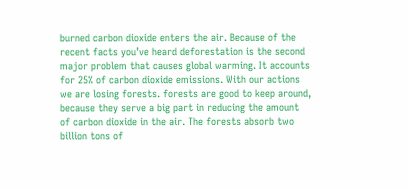burned carbon dioxide enters the air. Because of the recent facts you’ve heard deforestation is the second major problem that causes global warming. It accounts for 25% of carbon dioxide emissions. With our actions we are losing forests. forests are good to keep around, because they serve a big part in reducing the amount of carbon dioxide in the air. The forests absorb two billion tons of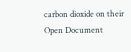carbon dioxide on their
Open Document